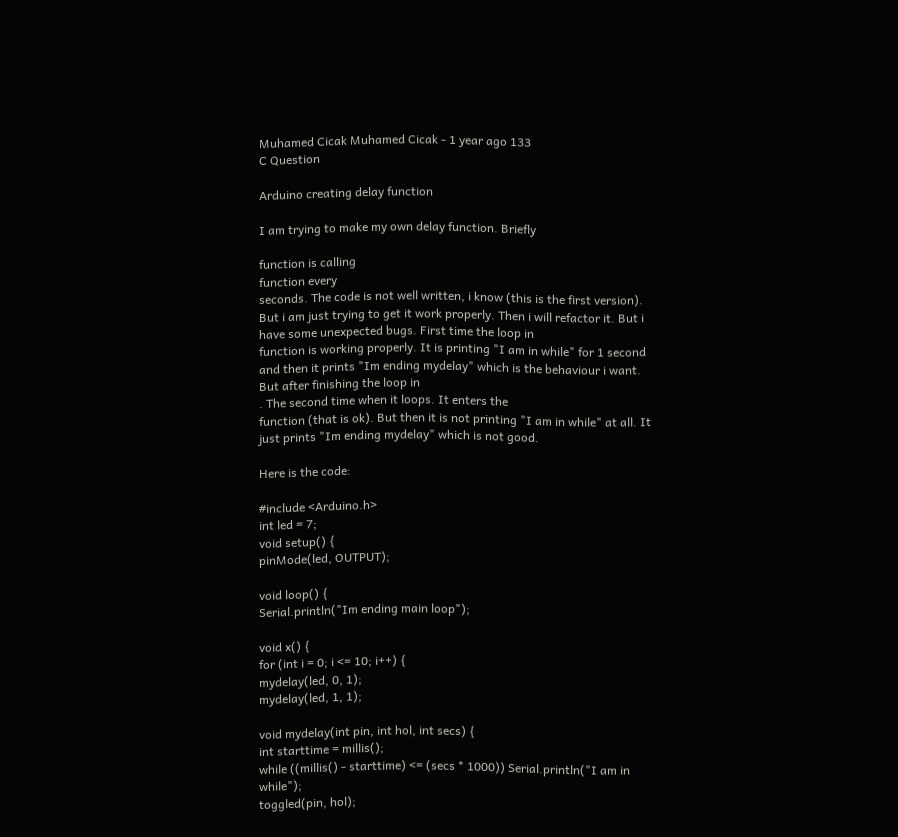Muhamed Cicak Muhamed Cicak - 1 year ago 133
C Question

Arduino creating delay function

I am trying to make my own delay function. Briefly

function is calling
function every
seconds. The code is not well written, i know (this is the first version). But i am just trying to get it work properly. Then i will refactor it. But i have some unexpected bugs. First time the loop in
function is working properly. It is printing "I am in while" for 1 second and then it prints "Im ending mydelay" which is the behaviour i want. But after finishing the loop in
. The second time when it loops. It enters the
function (that is ok). But then it is not printing "I am in while" at all. It just prints "Im ending mydelay" which is not good.

Here is the code:

#include <Arduino.h>
int led = 7;
void setup() {
pinMode(led, OUTPUT);

void loop() {
Serial.println("Im ending main loop");

void x() {
for (int i = 0; i <= 10; i++) {
mydelay(led, 0, 1);
mydelay(led, 1, 1);

void mydelay(int pin, int hol, int secs) {
int starttime = millis();
while ((millis() - starttime) <= (secs * 1000)) Serial.println("I am in while");
toggled(pin, hol);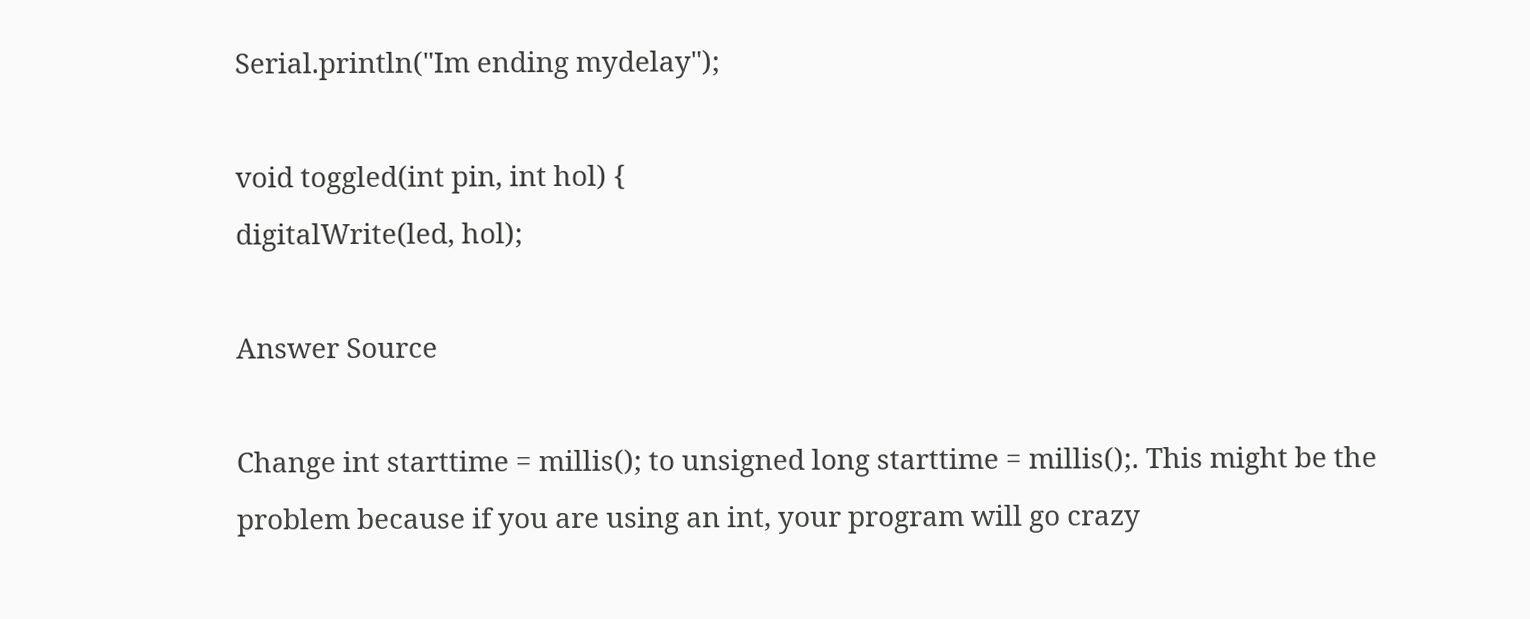Serial.println("Im ending mydelay");

void toggled(int pin, int hol) {
digitalWrite(led, hol);

Answer Source

Change int starttime = millis(); to unsigned long starttime = millis();. This might be the problem because if you are using an int, your program will go crazy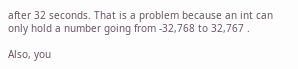after 32 seconds. That is a problem because an int can only hold a number going from -32,768 to 32,767 .

Also, you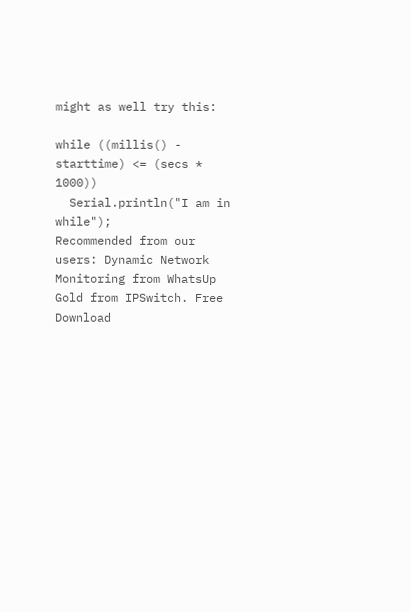might as well try this:

while ((millis() - starttime) <= (secs * 1000))
  Serial.println("I am in while");
Recommended from our users: Dynamic Network Monitoring from WhatsUp Gold from IPSwitch. Free Download